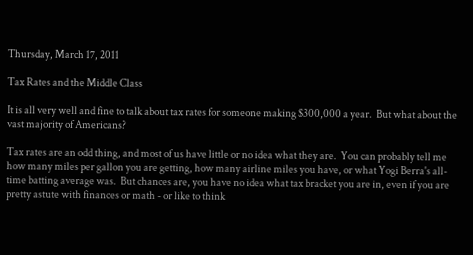Thursday, March 17, 2011

Tax Rates and the Middle Class

It is all very well and fine to talk about tax rates for someone making $300,000 a year.  But what about the vast majority of Americans?

Tax rates are an odd thing, and most of us have little or no idea what they are.  You can probably tell me how many miles per gallon you are getting, how many airline miles you have, or what Yogi Berra's all-time batting average was.  But chances are, you have no idea what tax bracket you are in, even if you are pretty astute with finances or math - or like to think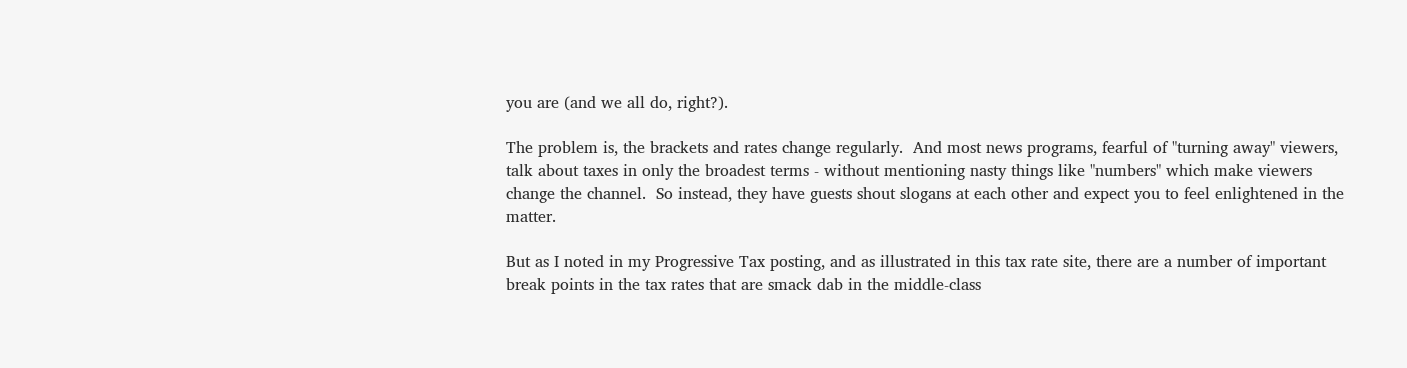you are (and we all do, right?).

The problem is, the brackets and rates change regularly.  And most news programs, fearful of "turning away" viewers, talk about taxes in only the broadest terms - without mentioning nasty things like "numbers" which make viewers change the channel.  So instead, they have guests shout slogans at each other and expect you to feel enlightened in the matter.

But as I noted in my Progressive Tax posting, and as illustrated in this tax rate site, there are a number of important break points in the tax rates that are smack dab in the middle-class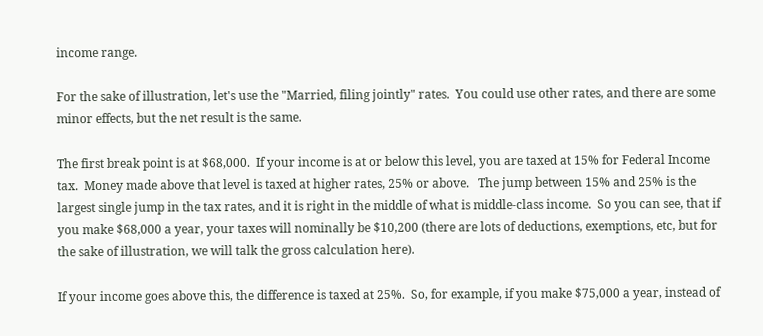income range.

For the sake of illustration, let's use the "Married, filing jointly" rates.  You could use other rates, and there are some minor effects, but the net result is the same.

The first break point is at $68,000.  If your income is at or below this level, you are taxed at 15% for Federal Income tax.  Money made above that level is taxed at higher rates, 25% or above.   The jump between 15% and 25% is the largest single jump in the tax rates, and it is right in the middle of what is middle-class income.  So you can see, that if you make $68,000 a year, your taxes will nominally be $10,200 (there are lots of deductions, exemptions, etc, but for the sake of illustration, we will talk the gross calculation here).

If your income goes above this, the difference is taxed at 25%.  So, for example, if you make $75,000 a year, instead of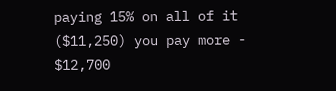paying 15% on all of it ($11,250) you pay more - $12,700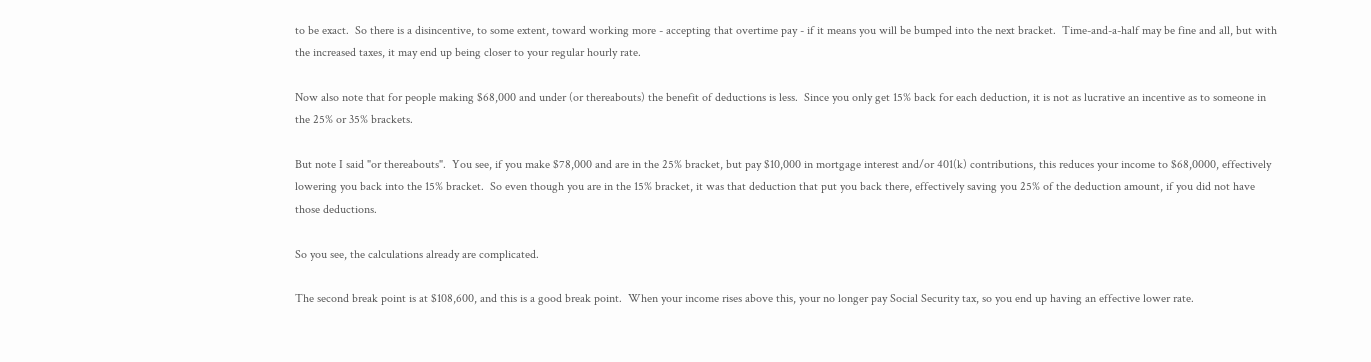to be exact.  So there is a disincentive, to some extent, toward working more - accepting that overtime pay - if it means you will be bumped into the next bracket.  Time-and-a-half may be fine and all, but with the increased taxes, it may end up being closer to your regular hourly rate.

Now also note that for people making $68,000 and under (or thereabouts) the benefit of deductions is less.  Since you only get 15% back for each deduction, it is not as lucrative an incentive as to someone in the 25% or 35% brackets.

But note I said "or thereabouts".  You see, if you make $78,000 and are in the 25% bracket, but pay $10,000 in mortgage interest and/or 401(k) contributions, this reduces your income to $68,0000, effectively lowering you back into the 15% bracket.  So even though you are in the 15% bracket, it was that deduction that put you back there, effectively saving you 25% of the deduction amount, if you did not have those deductions.

So you see, the calculations already are complicated.

The second break point is at $108,600, and this is a good break point.  When your income rises above this, your no longer pay Social Security tax, so you end up having an effective lower rate.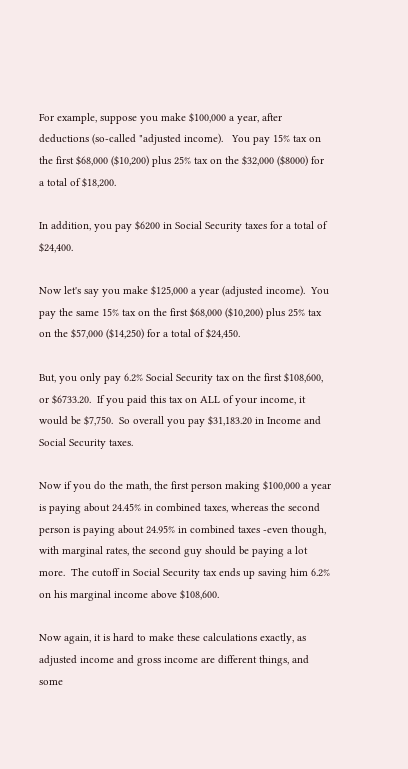For example, suppose you make $100,000 a year, after deductions (so-called "adjusted income).   You pay 15% tax on the first $68,000 ($10,200) plus 25% tax on the $32,000 ($8000) for a total of $18,200.

In addition, you pay $6200 in Social Security taxes for a total of $24,400.

Now let's say you make $125,000 a year (adjusted income).  You pay the same 15% tax on the first $68,000 ($10,200) plus 25% tax on the $57,000 ($14,250) for a total of $24,450.

But, you only pay 6.2% Social Security tax on the first $108,600, or $6733.20.  If you paid this tax on ALL of your income, it would be $7,750.  So overall you pay $31,183.20 in Income and Social Security taxes.

Now if you do the math, the first person making $100,000 a year is paying about 24.45% in combined taxes, whereas the second person is paying about 24.95% in combined taxes -even though, with marginal rates, the second guy should be paying a lot more.  The cutoff in Social Security tax ends up saving him 6.2% on his marginal income above $108,600.

Now again, it is hard to make these calculations exactly, as adjusted income and gross income are different things, and some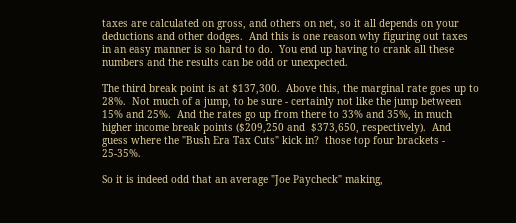taxes are calculated on gross, and others on net, so it all depends on your deductions and other dodges.  And this is one reason why figuring out taxes in an easy manner is so hard to do.  You end up having to crank all these numbers and the results can be odd or unexpected.

The third break point is at $137,300.  Above this, the marginal rate goes up to 28%.  Not much of a jump, to be sure - certainly not like the jump between 15% and 25%.  And the rates go up from there to 33% and 35%, in much higher income break points ($209,250 and  $373,650, respectively).  And guess where the "Bush Era Tax Cuts" kick in?  those top four brackets - 25-35%.

So it is indeed odd that an average "Joe Paycheck" making,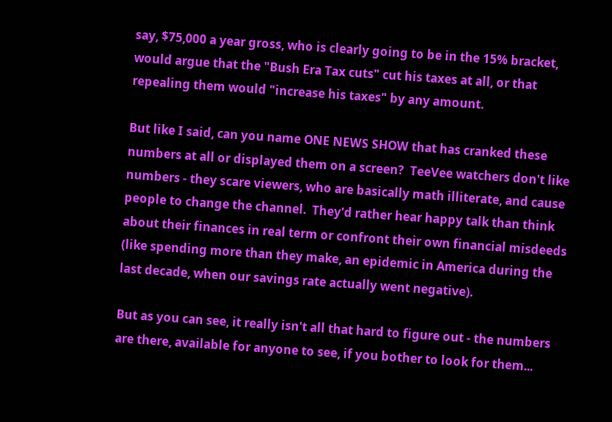say, $75,000 a year gross, who is clearly going to be in the 15% bracket, would argue that the "Bush Era Tax cuts" cut his taxes at all, or that repealing them would "increase his taxes" by any amount.

But like I said, can you name ONE NEWS SHOW that has cranked these numbers at all or displayed them on a screen?  TeeVee watchers don't like numbers - they scare viewers, who are basically math illiterate, and cause people to change the channel.  They'd rather hear happy talk than think about their finances in real term or confront their own financial misdeeds (like spending more than they make, an epidemic in America during the last decade, when our savings rate actually went negative).

But as you can see, it really isn't all that hard to figure out - the numbers are there, available for anyone to see, if you bother to look for them...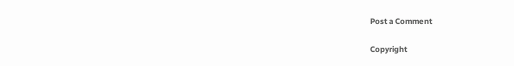Post a Comment

Copyright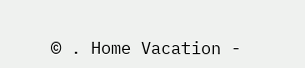© . Home Vacation -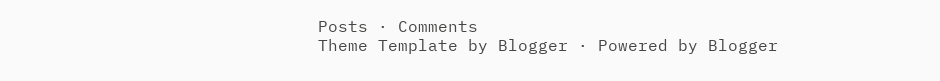Posts · Comments
Theme Template by Blogger · Powered by Blogger